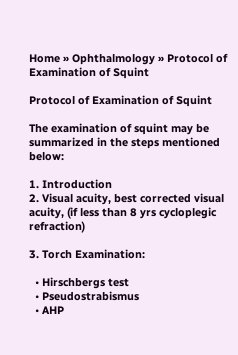Home » Ophthalmology » Protocol of Examination of Squint

Protocol of Examination of Squint

The examination of squint may be summarized in the steps mentioned below:

1. Introduction
2. Visual acuity, best corrected visual acuity, (if less than 8 yrs cycloplegic refraction)

3. Torch Examination:

  • Hirschbergs test
  • Pseudostrabismus
  • AHP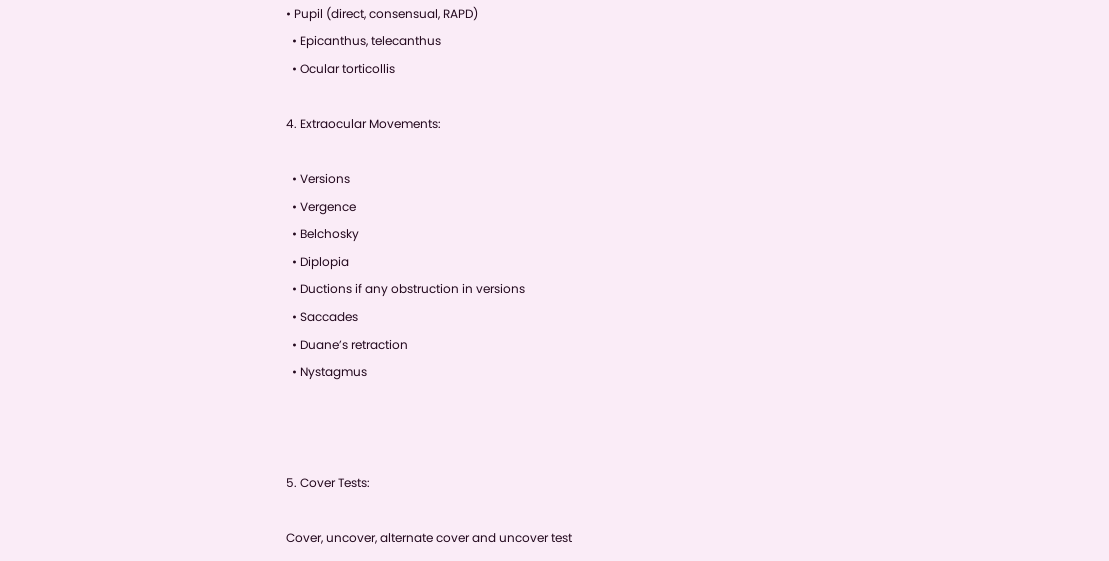• Pupil (direct, consensual, RAPD)
  • Epicanthus, telecanthus
  • Ocular torticollis

4. Extraocular Movements:

  • Versions
  • Vergence
  • Belchosky
  • Diplopia
  • Ductions if any obstruction in versions
  • Saccades
  • Duane’s retraction
  • Nystagmus



5. Cover Tests:

Cover, uncover, alternate cover and uncover test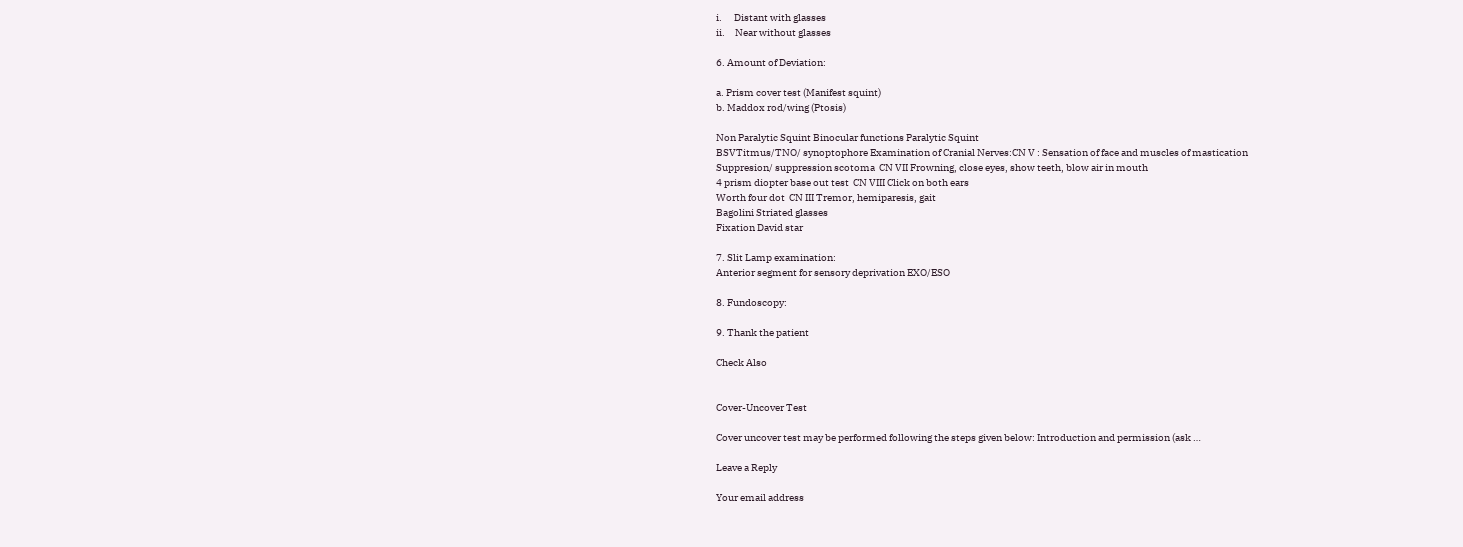i.      Distant with glasses
ii.     Near without glasses

6. Amount of Deviation:

a. Prism cover test (Manifest squint)
b. Maddox rod/wing (Ptosis)

Non Paralytic Squint Binocular functions Paralytic Squint
BSVTitmus/TNO/ synoptophore Examination of Cranial Nerves:CN V : Sensation of face and muscles of mastication
Suppresion/ suppression scotoma  CN VII Frowning, close eyes, show teeth, blow air in mouth
4 prism diopter base out test  CN VIII Click on both ears
Worth four dot  CN III Tremor, hemiparesis, gait
Bagolini Striated glasses
Fixation David star

7. Slit Lamp examination:
Anterior segment for sensory deprivation EXO/ESO

8. Fundoscopy:

9. Thank the patient

Check Also


Cover-Uncover Test

Cover uncover test may be performed following the steps given below: Introduction and permission (ask …

Leave a Reply

Your email address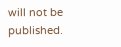will not be published.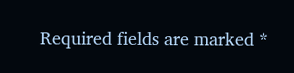Required fields are marked *